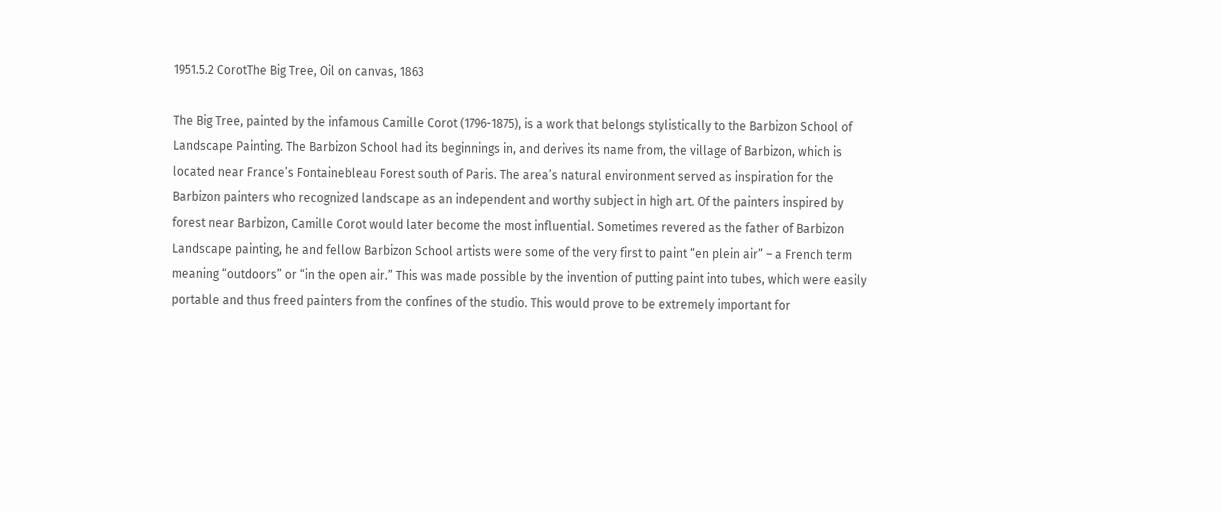1951.5.2 CorotThe Big Tree, Oil on canvas, 1863

The Big Tree, painted by the infamous Camille Corot (1796-1875), is a work that belongs stylistically to the Barbizon School of Landscape Painting. The Barbizon School had its beginnings in, and derives its name from, the village of Barbizon, which is located near France’s Fontainebleau Forest south of Paris. The area’s natural environment served as inspiration for the Barbizon painters who recognized landscape as an independent and worthy subject in high art. Of the painters inspired by forest near Barbizon, Camille Corot would later become the most influential. Sometimes revered as the father of Barbizon Landscape painting, he and fellow Barbizon School artists were some of the very first to paint “en plein air” – a French term meaning “outdoors” or “in the open air.” This was made possible by the invention of putting paint into tubes, which were easily portable and thus freed painters from the confines of the studio. This would prove to be extremely important for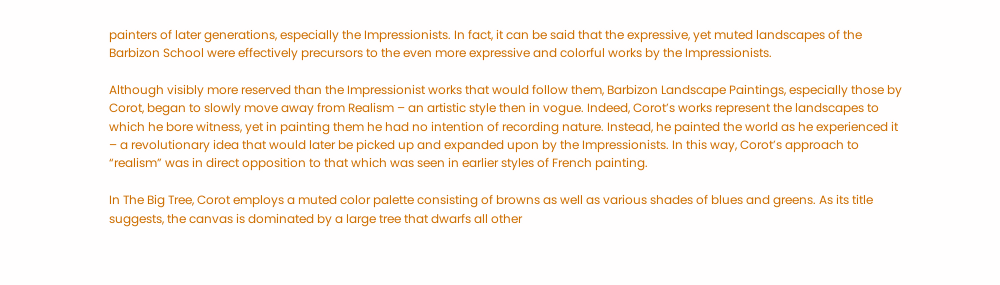painters of later generations, especially the Impressionists. In fact, it can be said that the expressive, yet muted landscapes of the Barbizon School were effectively precursors to the even more expressive and colorful works by the Impressionists.

Although visibly more reserved than the Impressionist works that would follow them, Barbizon Landscape Paintings, especially those by Corot, began to slowly move away from Realism – an artistic style then in vogue. Indeed, Corot’s works represent the landscapes to which he bore witness, yet in painting them he had no intention of recording nature. Instead, he painted the world as he experienced it – a revolutionary idea that would later be picked up and expanded upon by the Impressionists. In this way, Corot’s approach to “realism” was in direct opposition to that which was seen in earlier styles of French painting.

In The Big Tree, Corot employs a muted color palette consisting of browns as well as various shades of blues and greens. As its title suggests, the canvas is dominated by a large tree that dwarfs all other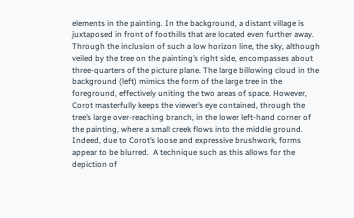elements in the painting. In the background, a distant village is juxtaposed in front of foothills that are located even further away. Through the inclusion of such a low horizon line, the sky, although veiled by the tree on the painting’s right side, encompasses about three-quarters of the picture plane. The large billowing cloud in the background (left) mimics the form of the large tree in the foreground, effectively uniting the two areas of space. However, Corot masterfully keeps the viewer’s eye contained, through the tree’s large over-reaching branch, in the lower left-hand corner of the painting, where a small creek flows into the middle ground. Indeed, due to Corot’s loose and expressive brushwork, forms appear to be blurred.  A technique such as this allows for the depiction of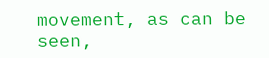movement, as can be seen,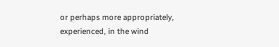or perhaps more appropriately, experienced, in the wind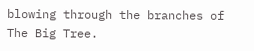blowing through the branches of The Big Tree.